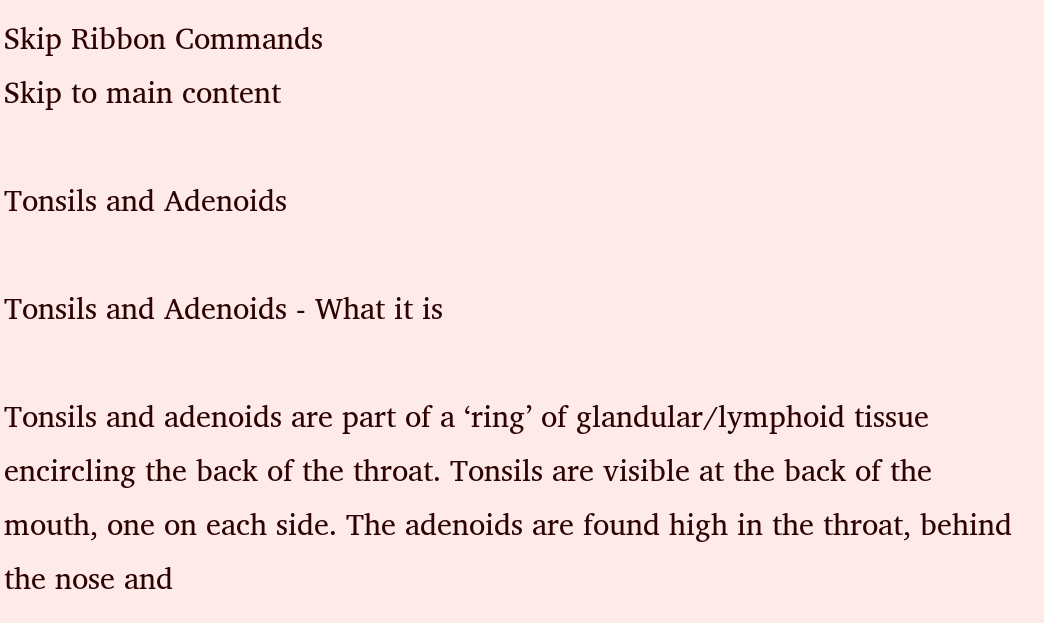Skip Ribbon Commands
Skip to main content

Tonsils and Adenoids

Tonsils and Adenoids - What it is

Tonsils and adenoids are part of a ‘ring’ of glandular/lymphoid tissue encircling the back of the throat. Tonsils are visible at the back of the mouth, one on each side. The adenoids are found high in the throat, behind the nose and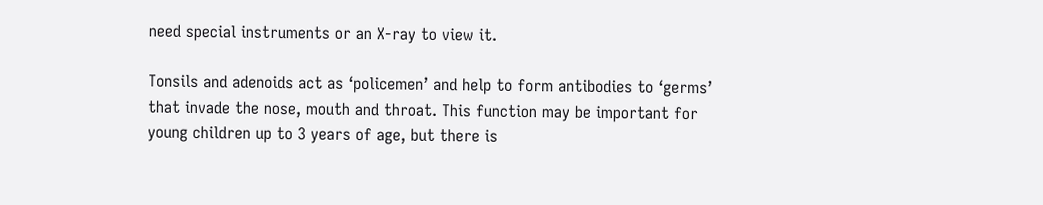need special instruments or an X-ray to view it.

Tonsils and adenoids act as ‘policemen’ and help to form antibodies to ‘germs’ that invade the nose, mouth and throat. This function may be important for young children up to 3 years of age, but there is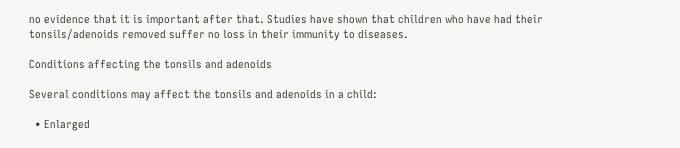no evidence that it is important after that. Studies have shown that children who have had their tonsils/adenoids removed suffer no loss in their immunity to diseases.

Conditions affecting the tonsils and adenoids

Several conditions may affect the tonsils and adenoids in a child:

  • Enlarged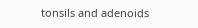tonsils and adenoids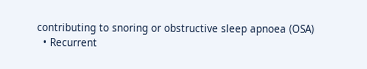contributing to snoring or obstructive sleep apnoea (OSA)
  • Recurrent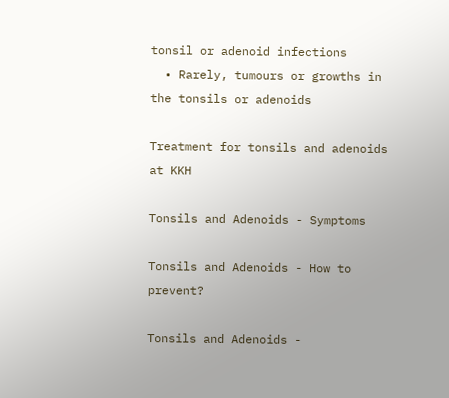tonsil or adenoid infections
  • Rarely, tumours or growths in the tonsils or adenoids

Treatment for tonsils and adenoids at KKH

Tonsils and Adenoids - Symptoms

Tonsils and Adenoids - How to prevent?

Tonsils and Adenoids -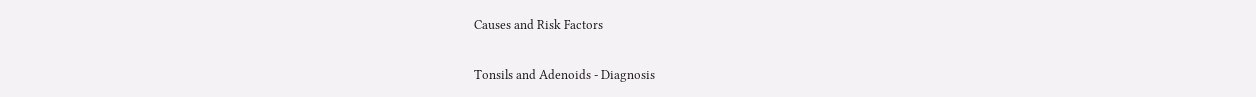Causes and Risk Factors

Tonsils and Adenoids - Diagnosis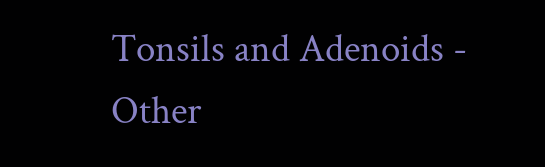Tonsils and Adenoids - Other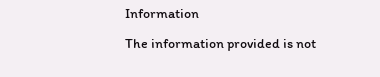Information

The information provided is not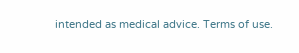intended as medical advice. Terms of use.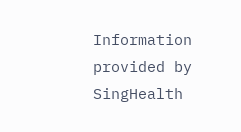Information provided by SingHealth